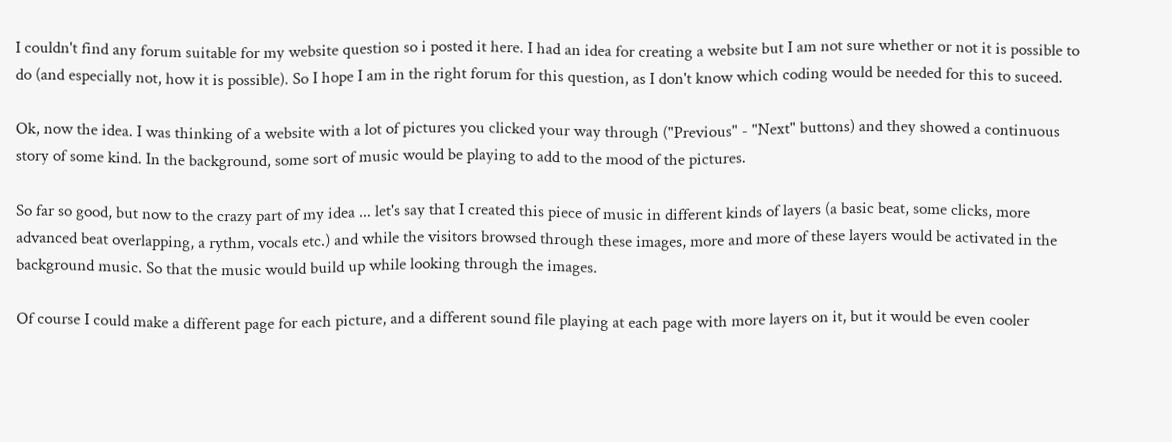I couldn't find any forum suitable for my website question so i posted it here. I had an idea for creating a website but I am not sure whether or not it is possible to do (and especially not, how it is possible). So I hope I am in the right forum for this question, as I don't know which coding would be needed for this to suceed.

Ok, now the idea. I was thinking of a website with a lot of pictures you clicked your way through ("Previous" - "Next" buttons) and they showed a continuous story of some kind. In the background, some sort of music would be playing to add to the mood of the pictures.

So far so good, but now to the crazy part of my idea ... let's say that I created this piece of music in different kinds of layers (a basic beat, some clicks, more advanced beat overlapping, a rythm, vocals etc.) and while the visitors browsed through these images, more and more of these layers would be activated in the background music. So that the music would build up while looking through the images.

Of course I could make a different page for each picture, and a different sound file playing at each page with more layers on it, but it would be even cooler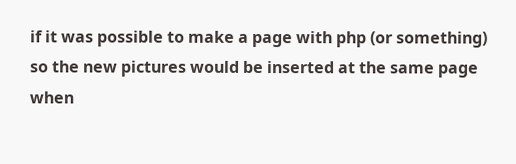if it was possible to make a page with php (or something) so the new pictures would be inserted at the same page when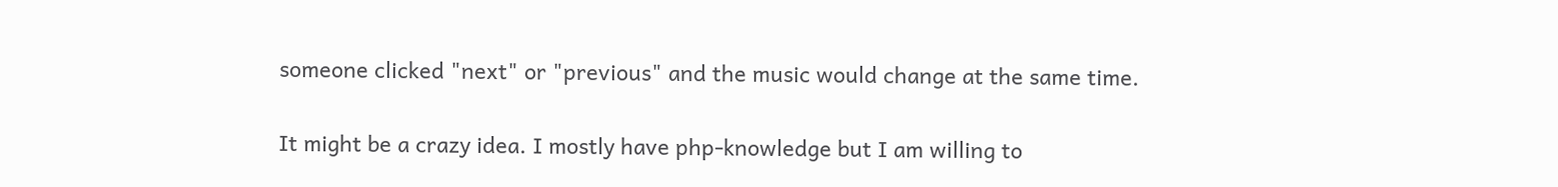someone clicked "next" or "previous" and the music would change at the same time.

It might be a crazy idea. I mostly have php-knowledge but I am willing to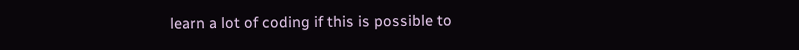learn a lot of coding if this is possible to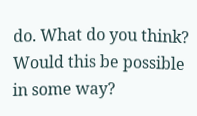do. What do you think? Would this be possible in some way?